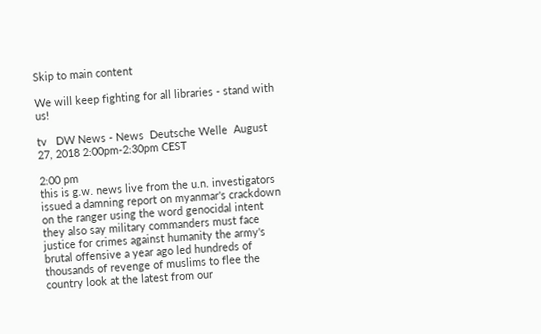Skip to main content

We will keep fighting for all libraries - stand with us!

tv   DW News - News  Deutsche Welle  August 27, 2018 2:00pm-2:30pm CEST

2:00 pm
this is g.w. news live from the u.n. investigators issued a damning report on myanmar's crackdown on the ranger using the word genocidal intent they also say military commanders must face justice for crimes against humanity the army's brutal offensive a year ago led hundreds of thousands of revenge of muslims to flee the country look at the latest from our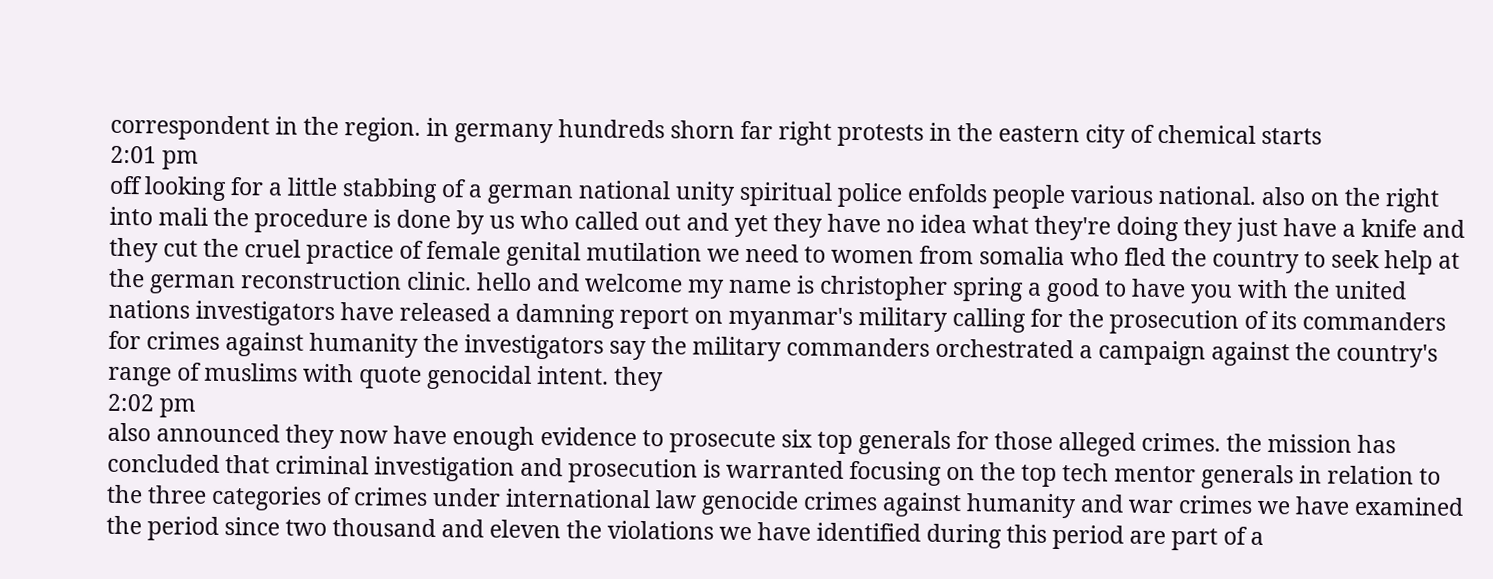correspondent in the region. in germany hundreds shorn far right protests in the eastern city of chemical starts
2:01 pm
off looking for a little stabbing of a german national unity spiritual police enfolds people various national. also on the right into mali the procedure is done by us who called out and yet they have no idea what they're doing they just have a knife and they cut the cruel practice of female genital mutilation we need to women from somalia who fled the country to seek help at the german reconstruction clinic. hello and welcome my name is christopher spring a good to have you with the united nations investigators have released a damning report on myanmar's military calling for the prosecution of its commanders for crimes against humanity the investigators say the military commanders orchestrated a campaign against the country's range of muslims with quote genocidal intent. they
2:02 pm
also announced they now have enough evidence to prosecute six top generals for those alleged crimes. the mission has concluded that criminal investigation and prosecution is warranted focusing on the top tech mentor generals in relation to the three categories of crimes under international law genocide crimes against humanity and war crimes we have examined the period since two thousand and eleven the violations we have identified during this period are part of a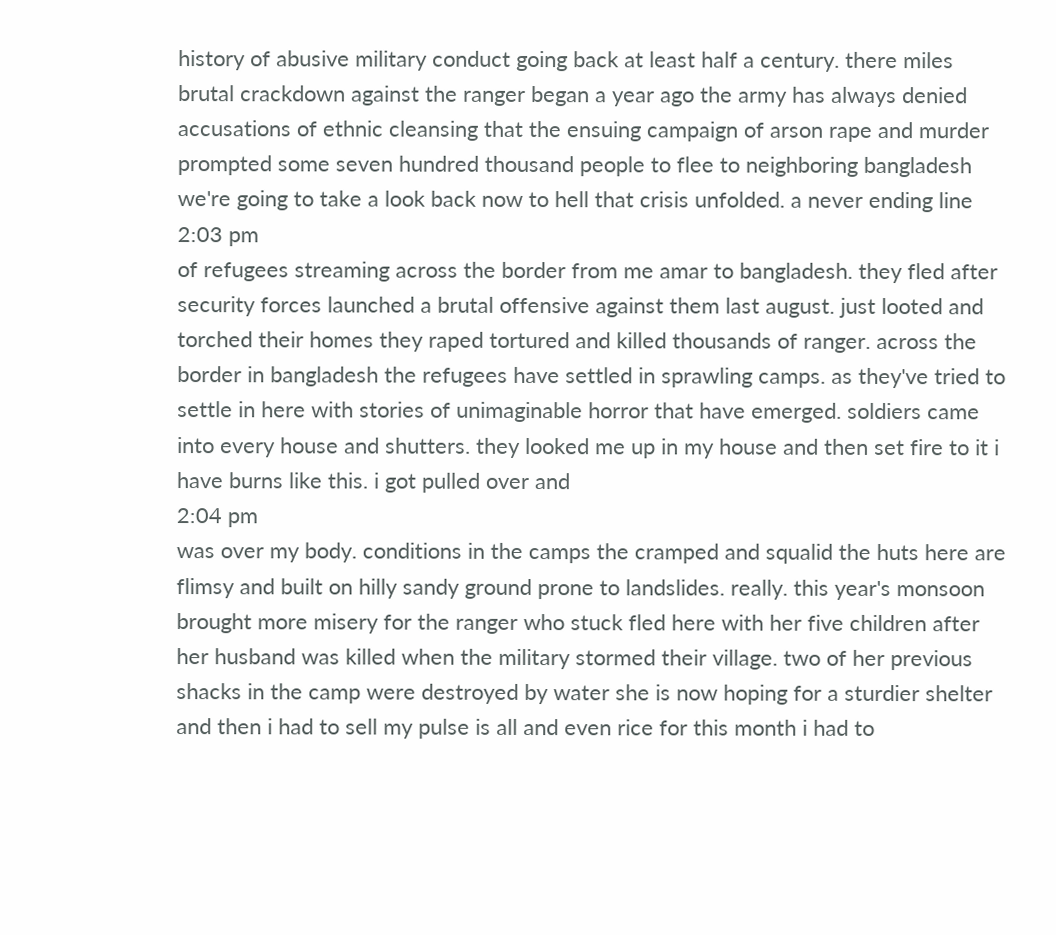history of abusive military conduct going back at least half a century. there miles brutal crackdown against the ranger began a year ago the army has always denied accusations of ethnic cleansing that the ensuing campaign of arson rape and murder prompted some seven hundred thousand people to flee to neighboring bangladesh we're going to take a look back now to hell that crisis unfolded. a never ending line
2:03 pm
of refugees streaming across the border from me amar to bangladesh. they fled after security forces launched a brutal offensive against them last august. just looted and torched their homes they raped tortured and killed thousands of ranger. across the border in bangladesh the refugees have settled in sprawling camps. as they've tried to settle in here with stories of unimaginable horror that have emerged. soldiers came into every house and shutters. they looked me up in my house and then set fire to it i have burns like this. i got pulled over and
2:04 pm
was over my body. conditions in the camps the cramped and squalid the huts here are flimsy and built on hilly sandy ground prone to landslides. really. this year's monsoon brought more misery for the ranger who stuck fled here with her five children after her husband was killed when the military stormed their village. two of her previous shacks in the camp were destroyed by water she is now hoping for a sturdier shelter and then i had to sell my pulse is all and even rice for this month i had to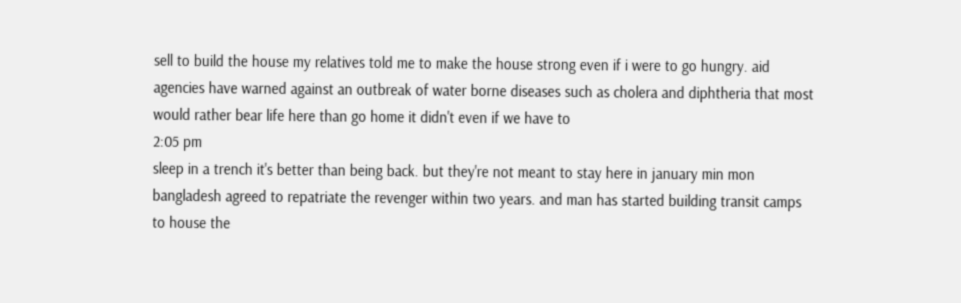sell to build the house my relatives told me to make the house strong even if i were to go hungry. aid agencies have warned against an outbreak of water borne diseases such as cholera and diphtheria that most would rather bear life here than go home it didn't even if we have to
2:05 pm
sleep in a trench it's better than being back. but they're not meant to stay here in january min mon bangladesh agreed to repatriate the revenger within two years. and man has started building transit camps to house the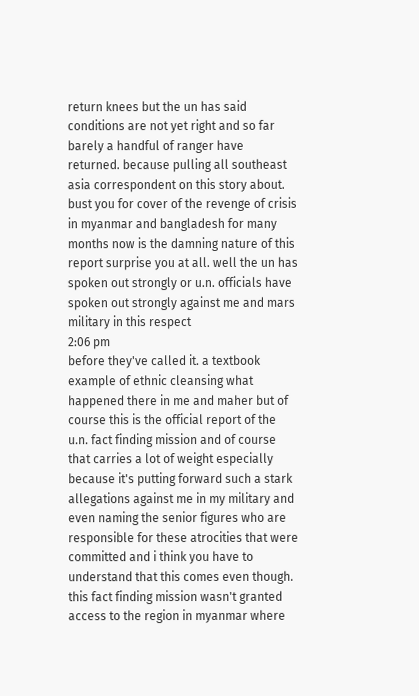return knees but the un has said conditions are not yet right and so far barely a handful of ranger have returned. because pulling all southeast asia correspondent on this story about. bust you for cover of the revenge of crisis in myanmar and bangladesh for many months now is the damning nature of this report surprise you at all. well the un has spoken out strongly or u.n. officials have spoken out strongly against me and mars military in this respect
2:06 pm
before they've called it. a textbook example of ethnic cleansing what happened there in me and maher but of course this is the official report of the u.n. fact finding mission and of course that carries a lot of weight especially because it's putting forward such a stark allegations against me in my military and even naming the senior figures who are responsible for these atrocities that were committed and i think you have to understand that this comes even though. this fact finding mission wasn't granted access to the region in myanmar where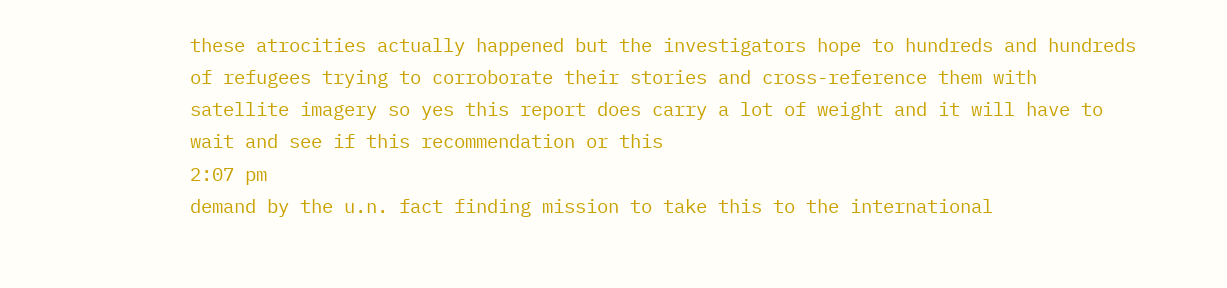these atrocities actually happened but the investigators hope to hundreds and hundreds of refugees trying to corroborate their stories and cross-reference them with satellite imagery so yes this report does carry a lot of weight and it will have to wait and see if this recommendation or this
2:07 pm
demand by the u.n. fact finding mission to take this to the international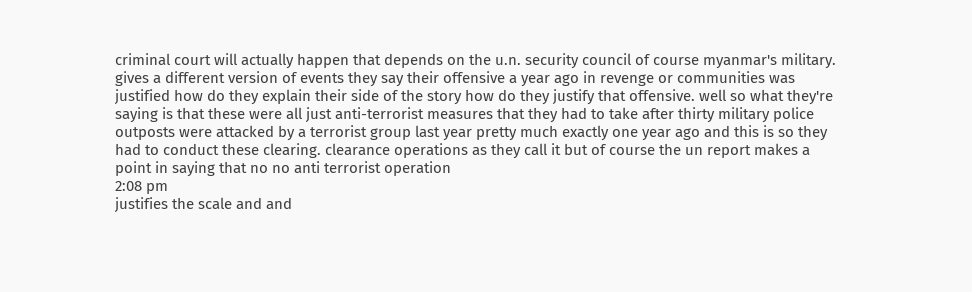criminal court will actually happen that depends on the u.n. security council of course myanmar's military. gives a different version of events they say their offensive a year ago in revenge or communities was justified how do they explain their side of the story how do they justify that offensive. well so what they're saying is that these were all just anti-terrorist measures that they had to take after thirty military police outposts were attacked by a terrorist group last year pretty much exactly one year ago and this is so they had to conduct these clearing. clearance operations as they call it but of course the un report makes a point in saying that no no anti terrorist operation
2:08 pm
justifies the scale and and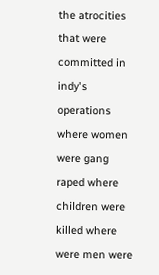the atrocities that were committed in indy's operations where women were gang raped where children were killed where were men were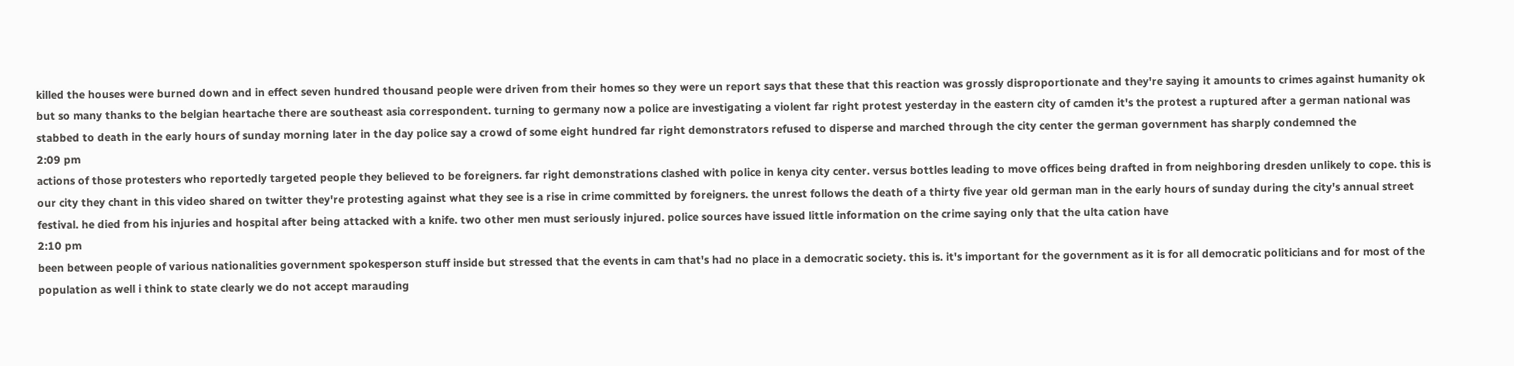killed the houses were burned down and in effect seven hundred thousand people were driven from their homes so they were un report says that these that this reaction was grossly disproportionate and they're saying it amounts to crimes against humanity ok but so many thanks to the belgian heartache there are southeast asia correspondent. turning to germany now a police are investigating a violent far right protest yesterday in the eastern city of camden it's the protest a ruptured after a german national was stabbed to death in the early hours of sunday morning later in the day police say a crowd of some eight hundred far right demonstrators refused to disperse and marched through the city center the german government has sharply condemned the
2:09 pm
actions of those protesters who reportedly targeted people they believed to be foreigners. far right demonstrations clashed with police in kenya city center. versus bottles leading to move offices being drafted in from neighboring dresden unlikely to cope. this is our city they chant in this video shared on twitter they're protesting against what they see is a rise in crime committed by foreigners. the unrest follows the death of a thirty five year old german man in the early hours of sunday during the city's annual street festival. he died from his injuries and hospital after being attacked with a knife. two other men must seriously injured. police sources have issued little information on the crime saying only that the ulta cation have
2:10 pm
been between people of various nationalities government spokesperson stuff inside but stressed that the events in cam that's had no place in a democratic society. this is. it's important for the government as it is for all democratic politicians and for most of the population as well i think to state clearly we do not accept marauding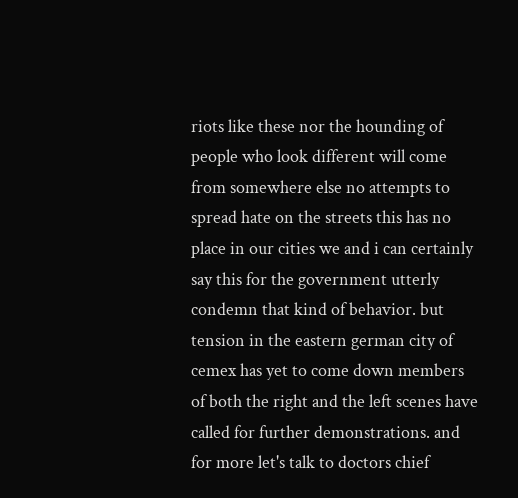riots like these nor the hounding of people who look different will come from somewhere else no attempts to spread hate on the streets this has no place in our cities we and i can certainly say this for the government utterly condemn that kind of behavior. but tension in the eastern german city of cemex has yet to come down members of both the right and the left scenes have called for further demonstrations. and for more let's talk to doctors chief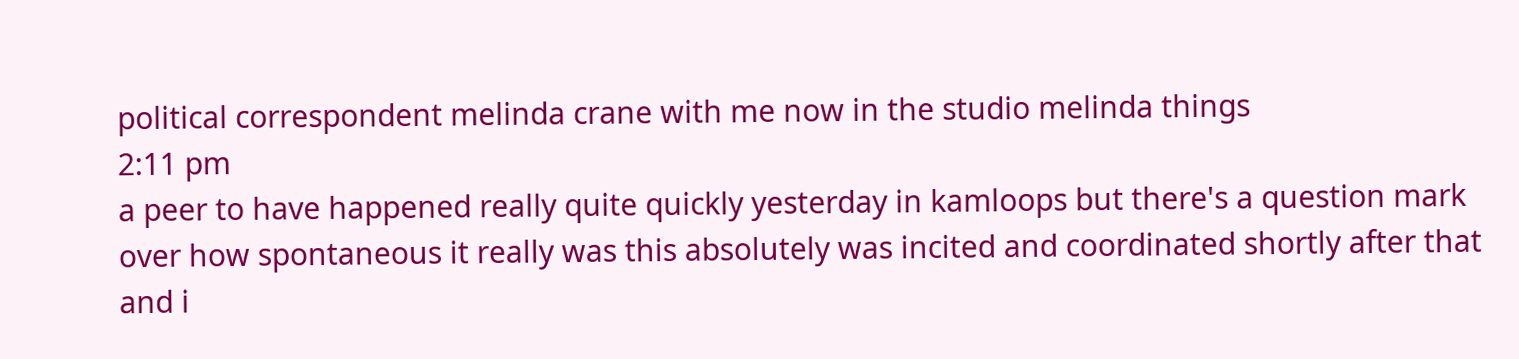political correspondent melinda crane with me now in the studio melinda things
2:11 pm
a peer to have happened really quite quickly yesterday in kamloops but there's a question mark over how spontaneous it really was this absolutely was incited and coordinated shortly after that and i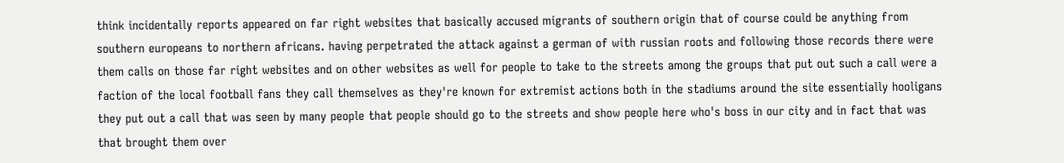think incidentally reports appeared on far right websites that basically accused migrants of southern origin that of course could be anything from southern europeans to northern africans. having perpetrated the attack against a german of with russian roots and following those records there were them calls on those far right websites and on other websites as well for people to take to the streets among the groups that put out such a call were a faction of the local football fans they call themselves as they're known for extremist actions both in the stadiums around the site essentially hooligans they put out a call that was seen by many people that people should go to the streets and show people here who's boss in our city and in fact that was that brought them over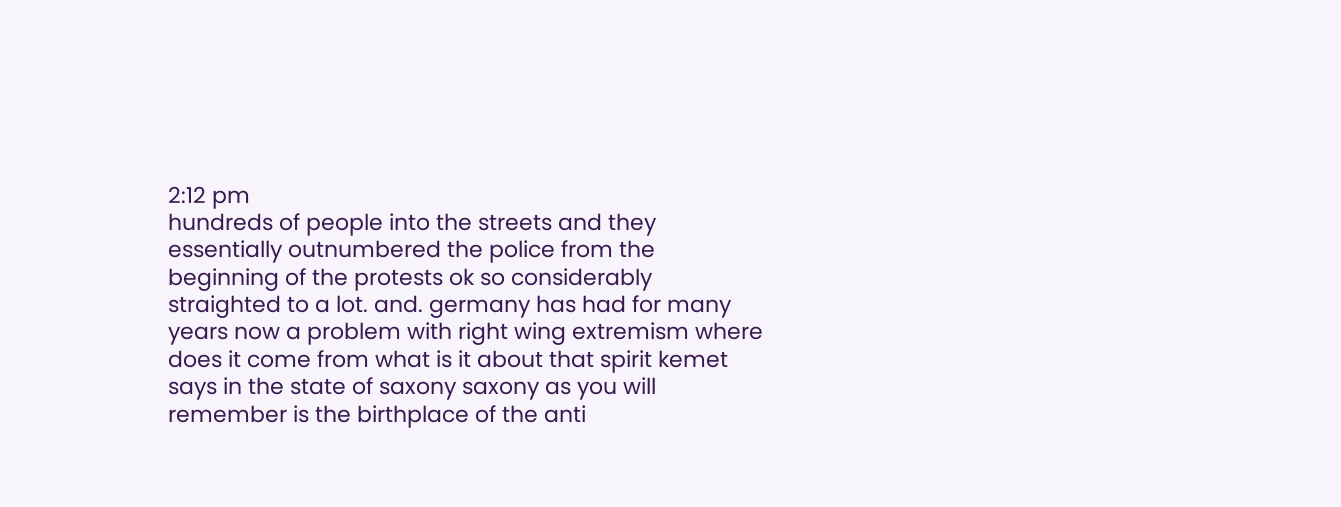2:12 pm
hundreds of people into the streets and they essentially outnumbered the police from the beginning of the protests ok so considerably straighted to a lot. and. germany has had for many years now a problem with right wing extremism where does it come from what is it about that spirit kemet says in the state of saxony saxony as you will remember is the birthplace of the anti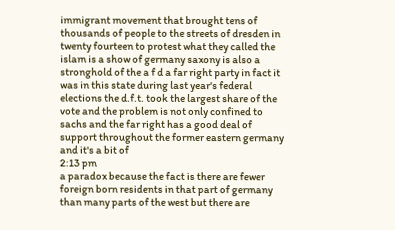immigrant movement that brought tens of thousands of people to the streets of dresden in twenty fourteen to protest what they called the islam is a show of germany saxony is also a stronghold of the a f d a far right party in fact it was in this state during last year's federal elections the d.f.t. took the largest share of the vote and the problem is not only confined to sachs and the far right has a good deal of support throughout the former eastern germany and it's a bit of
2:13 pm
a paradox because the fact is there are fewer foreign born residents in that part of germany than many parts of the west but there are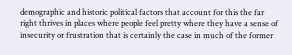demographic and historic political factors that account for this the far right thrives in places where people feel pretty where they have a sense of insecurity or frustration that is certainly the case in much of the former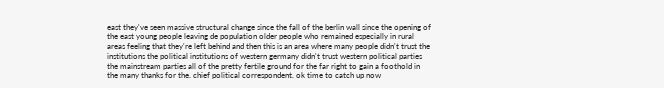east they've seen massive structural change since the fall of the berlin wall since the opening of the east young people leaving de population older people who remained especially in rural areas feeling that they're left behind and then this is an area where many people didn't trust the institutions the political institutions of western germany didn't trust western political parties the mainstream parties all of the pretty fertile ground for the far right to gain a foothold in the many thanks for the. chief political correspondent. ok time to catch up now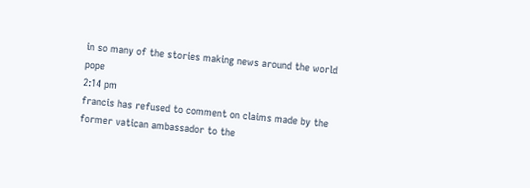in so many of the stories making news around the world pope
2:14 pm
francis has refused to comment on claims made by the former vatican ambassador to the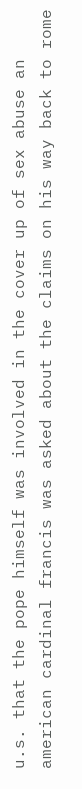u.s. that the pope himself was involved in the cover up of sex abuse an american cardinal francis was asked about the claims on his way back to rome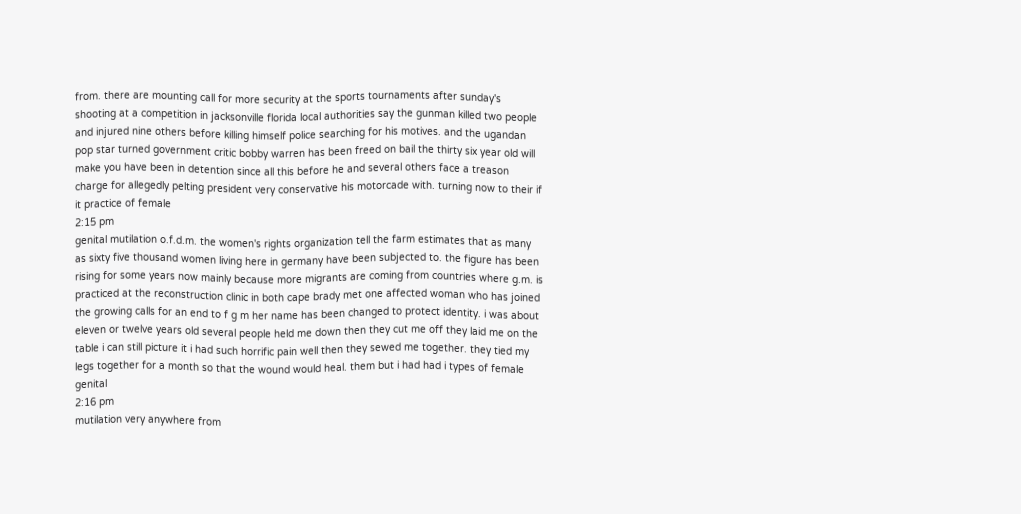from. there are mounting call for more security at the sports tournaments after sunday's shooting at a competition in jacksonville florida local authorities say the gunman killed two people and injured nine others before killing himself police searching for his motives. and the ugandan pop star turned government critic bobby warren has been freed on bail the thirty six year old will make you have been in detention since all this before he and several others face a treason charge for allegedly pelting president very conservative his motorcade with. turning now to their if it practice of female
2:15 pm
genital mutilation o.f.d.m. the women's rights organization tell the farm estimates that as many as sixty five thousand women living here in germany have been subjected to. the figure has been rising for some years now mainly because more migrants are coming from countries where g.m. is practiced at the reconstruction clinic in both cape brady met one affected woman who has joined the growing calls for an end to f g m her name has been changed to protect identity. i was about eleven or twelve years old several people held me down then they cut me off they laid me on the table i can still picture it i had such horrific pain well then they sewed me together. they tied my legs together for a month so that the wound would heal. them but i had had i types of female genital
2:16 pm
mutilation very anywhere from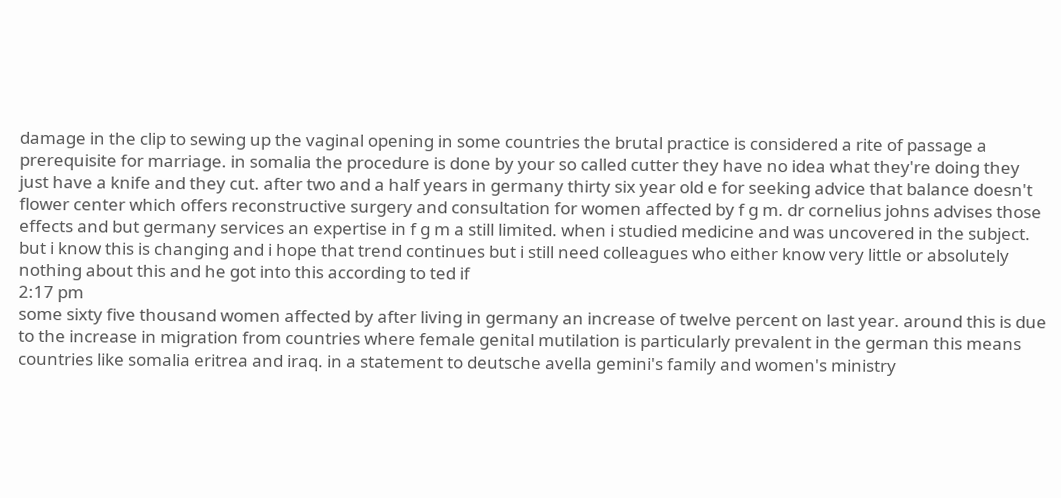damage in the clip to sewing up the vaginal opening in some countries the brutal practice is considered a rite of passage a prerequisite for marriage. in somalia the procedure is done by your so called cutter they have no idea what they're doing they just have a knife and they cut. after two and a half years in germany thirty six year old e for seeking advice that balance doesn't flower center which offers reconstructive surgery and consultation for women affected by f g m. dr cornelius johns advises those effects and but germany services an expertise in f g m a still limited. when i studied medicine and was uncovered in the subject. but i know this is changing and i hope that trend continues but i still need colleagues who either know very little or absolutely nothing about this and he got into this according to ted if
2:17 pm
some sixty five thousand women affected by after living in germany an increase of twelve percent on last year. around this is due to the increase in migration from countries where female genital mutilation is particularly prevalent in the german this means countries like somalia eritrea and iraq. in a statement to deutsche avella gemini's family and women's ministry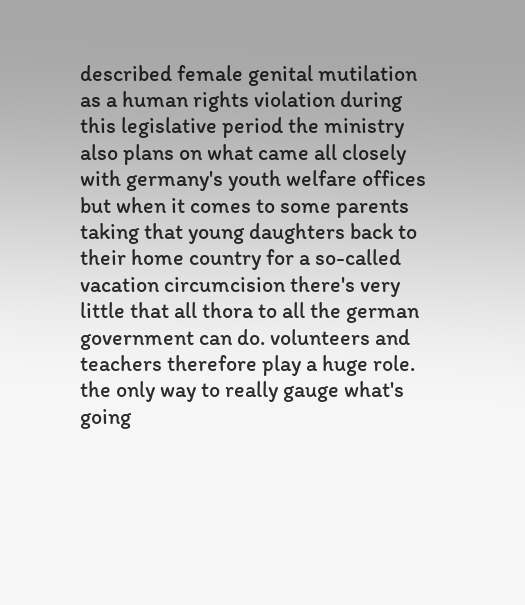described female genital mutilation as a human rights violation during this legislative period the ministry also plans on what came all closely with germany's youth welfare offices but when it comes to some parents taking that young daughters back to their home country for a so-called vacation circumcision there's very little that all thora to all the german government can do. volunteers and teachers therefore play a huge role. the only way to really gauge what's going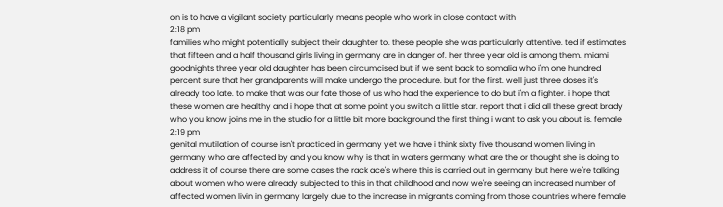on is to have a vigilant society particularly means people who work in close contact with
2:18 pm
families who might potentially subject their daughter to. these people she was particularly attentive. ted if estimates that fifteen and a half thousand girls living in germany are in danger of. her three year old is among them. miami goodnights three year old daughter has been circumcised but if we sent back to somalia who i'm one hundred percent sure that her grandparents will make undergo the procedure. but for the first. well just three doses it's already too late. to make that was our fate those of us who had the experience to do but i'm a fighter. i hope that these women are healthy and i hope that at some point you switch a little star. report that i did all these great brady who you know joins me in the studio for a little bit more background the first thing i want to ask you about is. female
2:19 pm
genital mutilation of course isn't practiced in germany yet we have i think sixty five thousand women living in germany who are affected by and you know why is that in waters germany what are the or thought she is doing to address it of course there are some cases the rack ace's where this is carried out in germany but here we're talking about women who were already subjected to this in that childhood and now we're seeing an increased number of affected women livin in germany largely due to the increase in migrants coming from those countries where female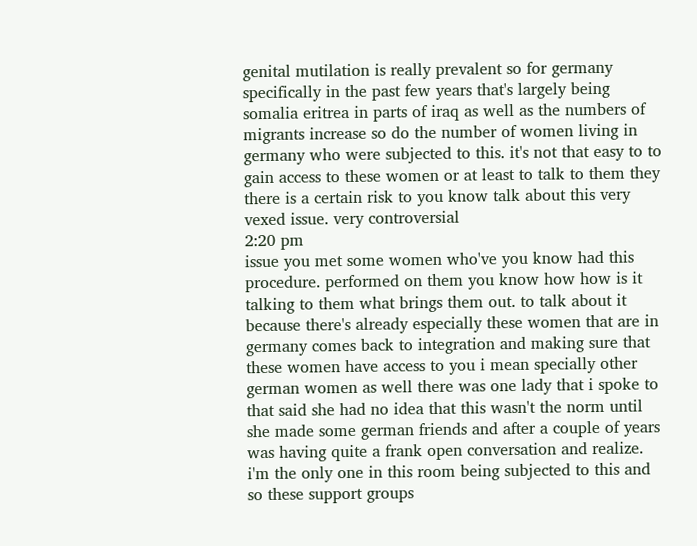genital mutilation is really prevalent so for germany specifically in the past few years that's largely being somalia eritrea in parts of iraq as well as the numbers of migrants increase so do the number of women living in germany who were subjected to this. it's not that easy to to gain access to these women or at least to talk to them they there is a certain risk to you know talk about this very vexed issue. very controversial
2:20 pm
issue you met some women who've you know had this procedure. performed on them you know how how is it talking to them what brings them out. to talk about it because there's already especially these women that are in germany comes back to integration and making sure that these women have access to you i mean specially other german women as well there was one lady that i spoke to that said she had no idea that this wasn't the norm until she made some german friends and after a couple of years was having quite a frank open conversation and realize. i'm the only one in this room being subjected to this and so these support groups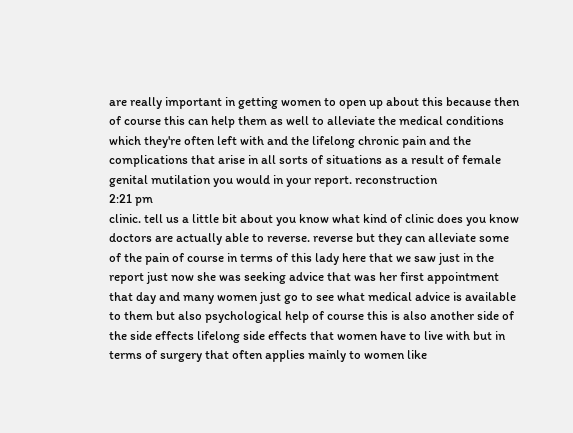are really important in getting women to open up about this because then of course this can help them as well to alleviate the medical conditions which they're often left with and the lifelong chronic pain and the complications that arise in all sorts of situations as a result of female genital mutilation you would in your report. reconstruction
2:21 pm
clinic. tell us a little bit about you know what kind of clinic does you know doctors are actually able to reverse. reverse but they can alleviate some of the pain of course in terms of this lady here that we saw just in the report just now she was seeking advice that was her first appointment that day and many women just go to see what medical advice is available to them but also psychological help of course this is also another side of the side effects lifelong side effects that women have to live with but in terms of surgery that often applies mainly to women like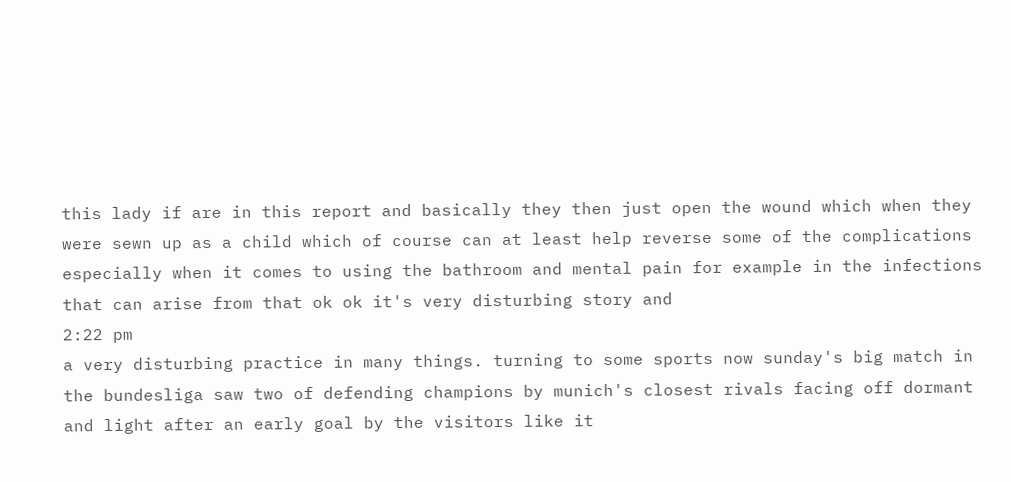this lady if are in this report and basically they then just open the wound which when they were sewn up as a child which of course can at least help reverse some of the complications especially when it comes to using the bathroom and mental pain for example in the infections that can arise from that ok ok it's very disturbing story and
2:22 pm
a very disturbing practice in many things. turning to some sports now sunday's big match in the bundesliga saw two of defending champions by munich's closest rivals facing off dormant and light after an early goal by the visitors like it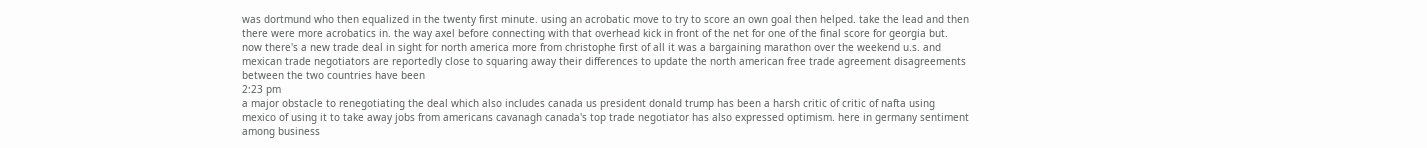was dortmund who then equalized in the twenty first minute. using an acrobatic move to try to score an own goal then helped. take the lead and then there were more acrobatics in. the way axel before connecting with that overhead kick in front of the net for one of the final score for georgia but. now there's a new trade deal in sight for north america more from christophe first of all it was a bargaining marathon over the weekend u.s. and mexican trade negotiators are reportedly close to squaring away their differences to update the north american free trade agreement disagreements between the two countries have been
2:23 pm
a major obstacle to renegotiating the deal which also includes canada us president donald trump has been a harsh critic of critic of nafta using mexico of using it to take away jobs from americans cavanagh canada's top trade negotiator has also expressed optimism. here in germany sentiment among business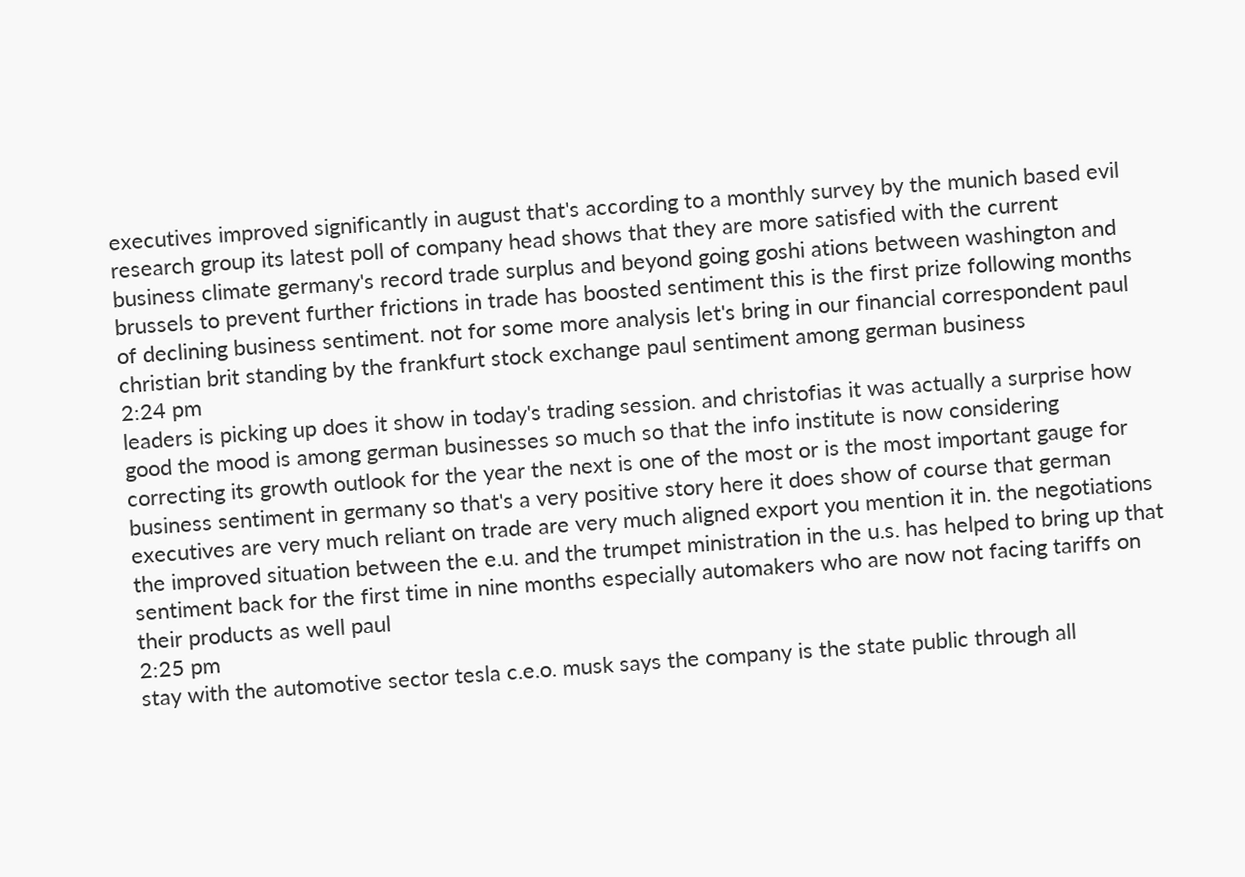executives improved significantly in august that's according to a monthly survey by the munich based evil research group its latest poll of company head shows that they are more satisfied with the current business climate germany's record trade surplus and beyond going goshi ations between washington and brussels to prevent further frictions in trade has boosted sentiment this is the first prize following months of declining business sentiment. not for some more analysis let's bring in our financial correspondent paul christian brit standing by the frankfurt stock exchange paul sentiment among german business
2:24 pm
leaders is picking up does it show in today's trading session. and christofias it was actually a surprise how good the mood is among german businesses so much so that the info institute is now considering correcting its growth outlook for the year the next is one of the most or is the most important gauge for business sentiment in germany so that's a very positive story here it does show of course that german executives are very much reliant on trade are very much aligned export you mention it in. the negotiations the improved situation between the e.u. and the trumpet ministration in the u.s. has helped to bring up that sentiment back for the first time in nine months especially automakers who are now not facing tariffs on their products as well paul
2:25 pm
stay with the automotive sector tesla c.e.o. musk says the company is the state public through all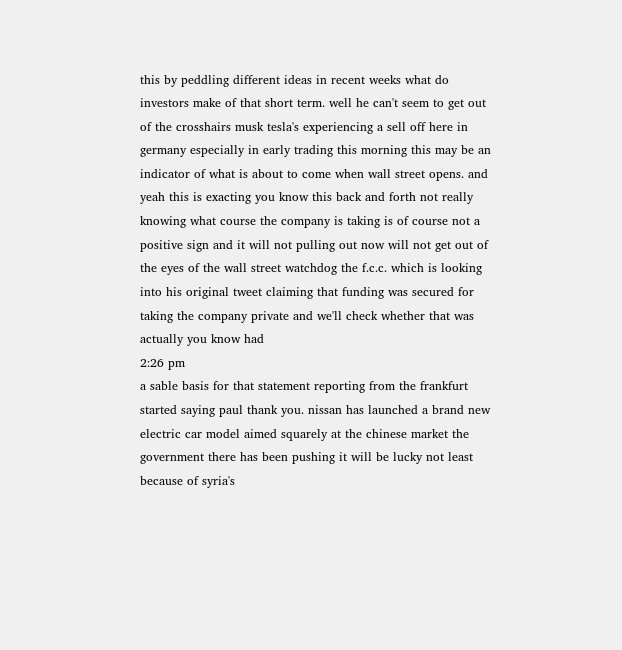this by peddling different ideas in recent weeks what do investors make of that short term. well he can't seem to get out of the crosshairs musk tesla's experiencing a sell off here in germany especially in early trading this morning this may be an indicator of what is about to come when wall street opens. and yeah this is exacting you know this back and forth not really knowing what course the company is taking is of course not a positive sign and it will not pulling out now will not get out of the eyes of the wall street watchdog the f.c.c. which is looking into his original tweet claiming that funding was secured for taking the company private and we'll check whether that was actually you know had
2:26 pm
a sable basis for that statement reporting from the frankfurt started saying paul thank you. nissan has launched a brand new electric car model aimed squarely at the chinese market the government there has been pushing it will be lucky not least because of syria's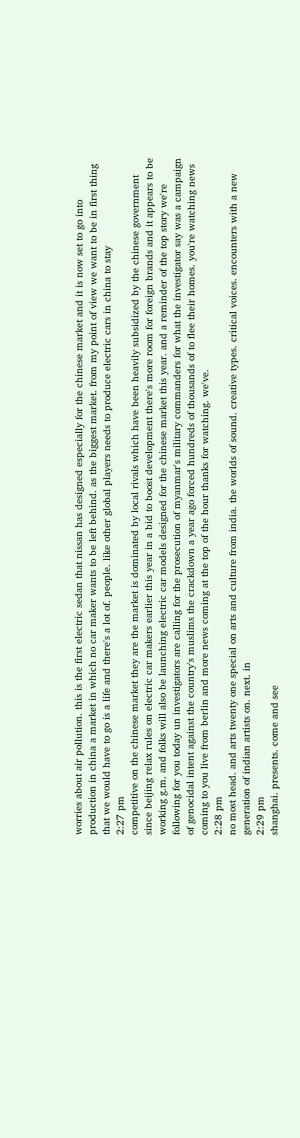worries about air pollution. this is the first electric sedan that nissan has designed especially for the chinese market and it is now set to go into production in china a market in which no car maker wants to be left behind. as the biggest market. from my point of view we want to be in first thing that we would have to go is a life and there's a lot of. people. like other global players needs to produce electric cars in china to stay
2:27 pm
competitive on the chinese market they are the market is dominated by local rivals which have been heavily subsidized by the chinese government since beijing relax rules on electric car makers earlier this year in a bid to boost development there's more room for foreign brands and it appears to be working g.m. and folks will also be launching electric car models designed for the chinese market this year. and a reminder of the top story we're following for you today un investigators are calling for the prosecution of myanmar's military commanders for what the investigator say was a campaign of genocidal intent against the country's muslims the crackdown a year ago forced hundreds of thousands of to flee their homes. you're watching news coming to you live from berlin and more news coming at the top of the hour thanks for watching. we've.
2:28 pm
no most head. and arts twenty one special on arts and culture from india. the worlds of sound. creative types. critical voices. encounters with a new generation of indian artists on. next. in
2:29 pm
shanghai. presents. come and see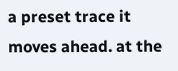a preset trace it moves ahead. at the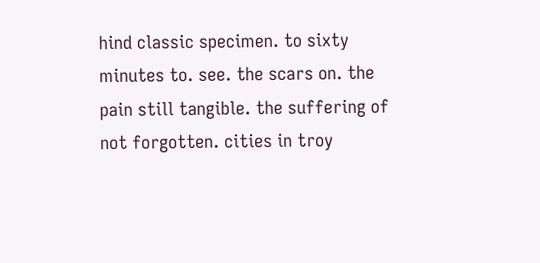hind classic specimen. to sixty minutes to. see. the scars on. the pain still tangible. the suffering of not forgotten. cities in troy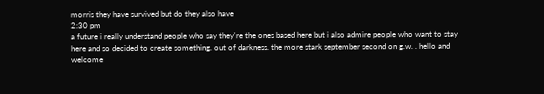morris they have survived but do they also have
2:30 pm
a future i really understand people who say they're the ones based here but i also admire people who want to stay here and so decided to create something. out of darkness. the more stark september second on g.w. . hello and welcome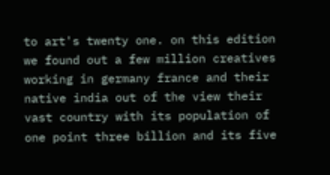to art's twenty one. on this edition we found out a few million creatives working in germany france and their native india out of the view their vast country with its population of one point three billion and its five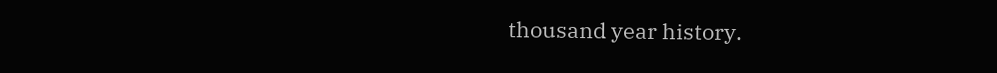thousand year history.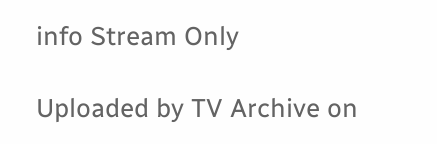info Stream Only

Uploaded by TV Archive on